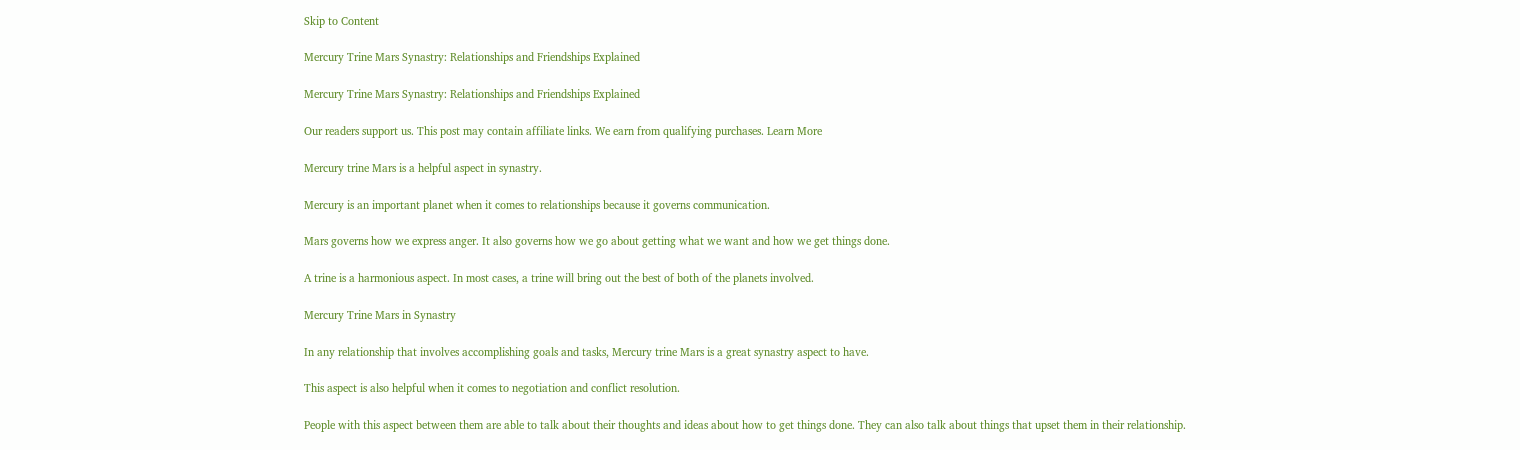Skip to Content

Mercury Trine Mars Synastry: Relationships and Friendships Explained

Mercury Trine Mars Synastry: Relationships and Friendships Explained

Our readers support us. This post may contain affiliate links. We earn from qualifying purchases. Learn More

Mercury trine Mars is a helpful aspect in synastry.

Mercury is an important planet when it comes to relationships because it governs communication.

Mars governs how we express anger. It also governs how we go about getting what we want and how we get things done.

A trine is a harmonious aspect. In most cases, a trine will bring out the best of both of the planets involved.

Mercury Trine Mars in Synastry

In any relationship that involves accomplishing goals and tasks, Mercury trine Mars is a great synastry aspect to have.

This aspect is also helpful when it comes to negotiation and conflict resolution.

People with this aspect between them are able to talk about their thoughts and ideas about how to get things done. They can also talk about things that upset them in their relationship.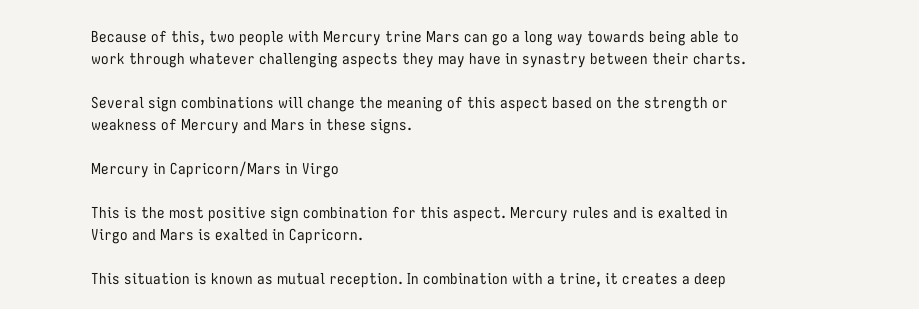Because of this, two people with Mercury trine Mars can go a long way towards being able to work through whatever challenging aspects they may have in synastry between their charts.

Several sign combinations will change the meaning of this aspect based on the strength or weakness of Mercury and Mars in these signs.

Mercury in Capricorn/Mars in Virgo

This is the most positive sign combination for this aspect. Mercury rules and is exalted in Virgo and Mars is exalted in Capricorn.

This situation is known as mutual reception. In combination with a trine, it creates a deep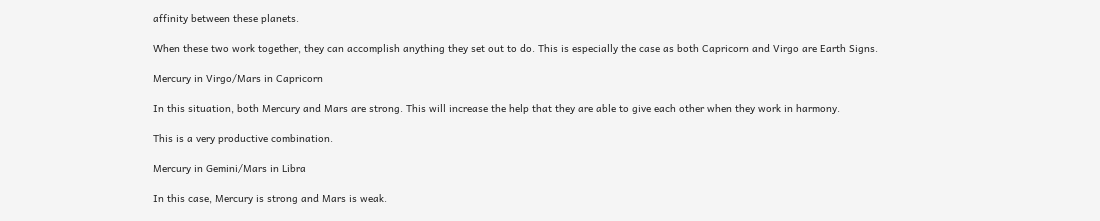affinity between these planets.

When these two work together, they can accomplish anything they set out to do. This is especially the case as both Capricorn and Virgo are Earth Signs.

Mercury in Virgo/Mars in Capricorn

In this situation, both Mercury and Mars are strong. This will increase the help that they are able to give each other when they work in harmony.

This is a very productive combination.

Mercury in Gemini/Mars in Libra

In this case, Mercury is strong and Mars is weak.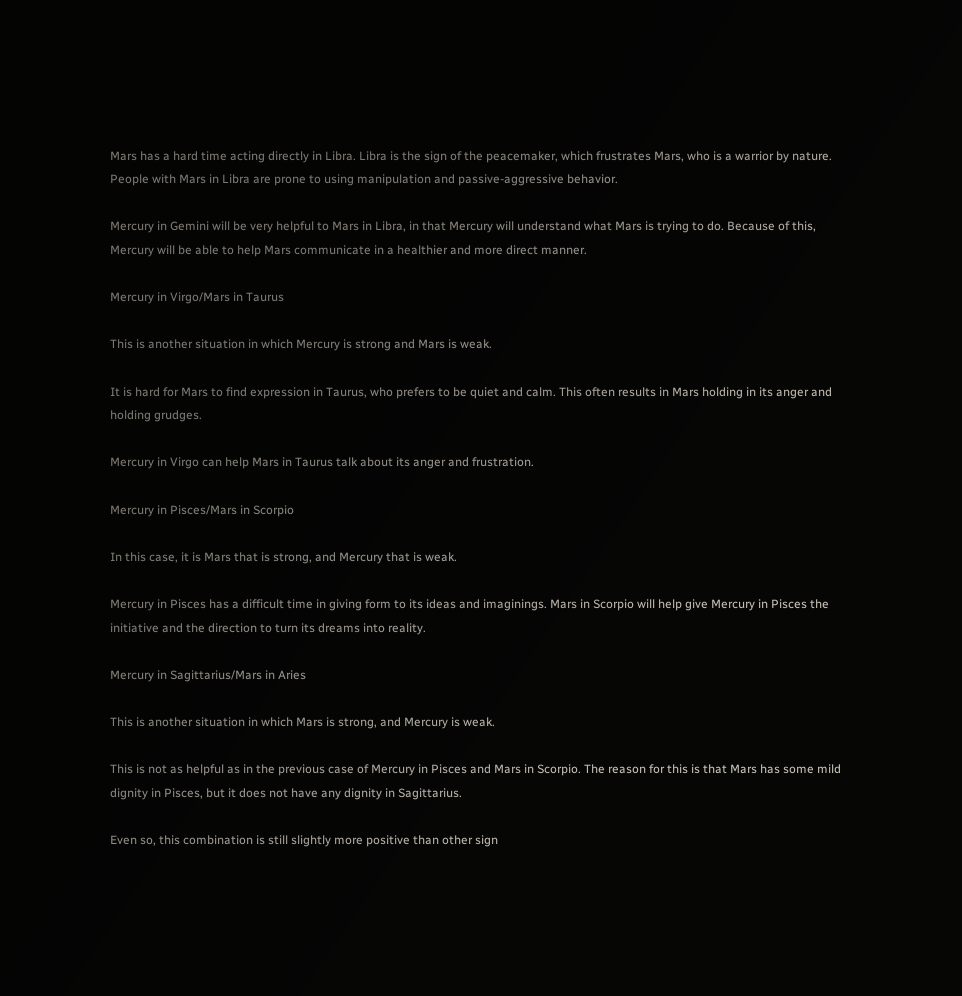Mars has a hard time acting directly in Libra. Libra is the sign of the peacemaker, which frustrates Mars, who is a warrior by nature. People with Mars in Libra are prone to using manipulation and passive-aggressive behavior.

Mercury in Gemini will be very helpful to Mars in Libra, in that Mercury will understand what Mars is trying to do. Because of this, Mercury will be able to help Mars communicate in a healthier and more direct manner.

Mercury in Virgo/Mars in Taurus

This is another situation in which Mercury is strong and Mars is weak.

It is hard for Mars to find expression in Taurus, who prefers to be quiet and calm. This often results in Mars holding in its anger and holding grudges.

Mercury in Virgo can help Mars in Taurus talk about its anger and frustration.

Mercury in Pisces/Mars in Scorpio

In this case, it is Mars that is strong, and Mercury that is weak.

Mercury in Pisces has a difficult time in giving form to its ideas and imaginings. Mars in Scorpio will help give Mercury in Pisces the initiative and the direction to turn its dreams into reality.

Mercury in Sagittarius/Mars in Aries

This is another situation in which Mars is strong, and Mercury is weak.

This is not as helpful as in the previous case of Mercury in Pisces and Mars in Scorpio. The reason for this is that Mars has some mild dignity in Pisces, but it does not have any dignity in Sagittarius.

Even so, this combination is still slightly more positive than other sign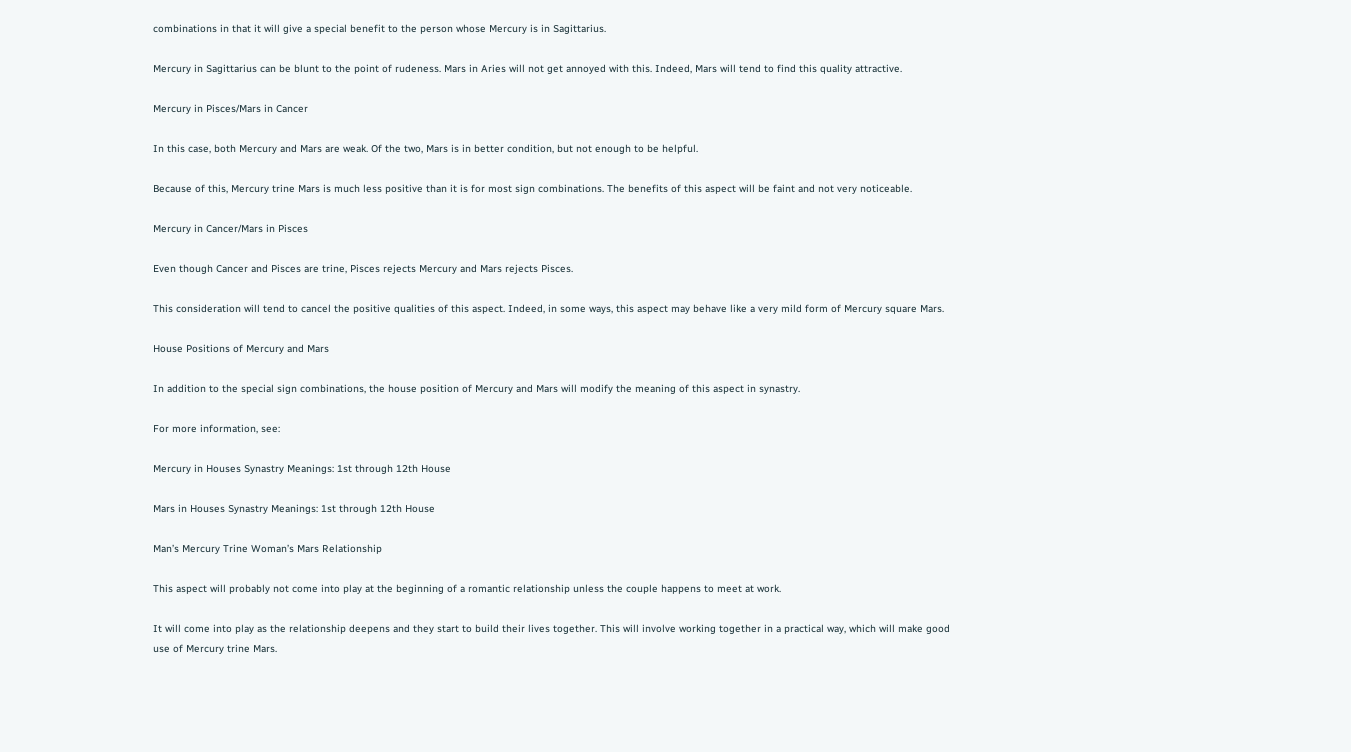combinations in that it will give a special benefit to the person whose Mercury is in Sagittarius.

Mercury in Sagittarius can be blunt to the point of rudeness. Mars in Aries will not get annoyed with this. Indeed, Mars will tend to find this quality attractive.

Mercury in Pisces/Mars in Cancer

In this case, both Mercury and Mars are weak. Of the two, Mars is in better condition, but not enough to be helpful.

Because of this, Mercury trine Mars is much less positive than it is for most sign combinations. The benefits of this aspect will be faint and not very noticeable.

Mercury in Cancer/Mars in Pisces

Even though Cancer and Pisces are trine, Pisces rejects Mercury and Mars rejects Pisces.

This consideration will tend to cancel the positive qualities of this aspect. Indeed, in some ways, this aspect may behave like a very mild form of Mercury square Mars.

House Positions of Mercury and Mars

In addition to the special sign combinations, the house position of Mercury and Mars will modify the meaning of this aspect in synastry.

For more information, see:

Mercury in Houses Synastry Meanings: 1st through 12th House

Mars in Houses Synastry Meanings: 1st through 12th House

Man’s Mercury Trine Woman’s Mars Relationship

This aspect will probably not come into play at the beginning of a romantic relationship unless the couple happens to meet at work.

It will come into play as the relationship deepens and they start to build their lives together. This will involve working together in a practical way, which will make good use of Mercury trine Mars.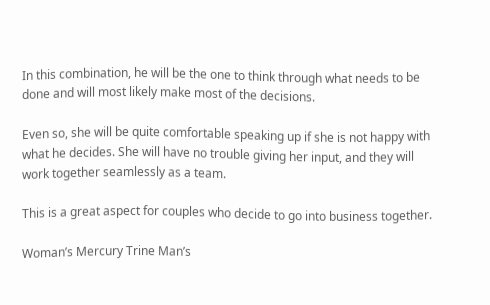In this combination, he will be the one to think through what needs to be done and will most likely make most of the decisions.

Even so, she will be quite comfortable speaking up if she is not happy with what he decides. She will have no trouble giving her input, and they will work together seamlessly as a team.

This is a great aspect for couples who decide to go into business together.

Woman’s Mercury Trine Man’s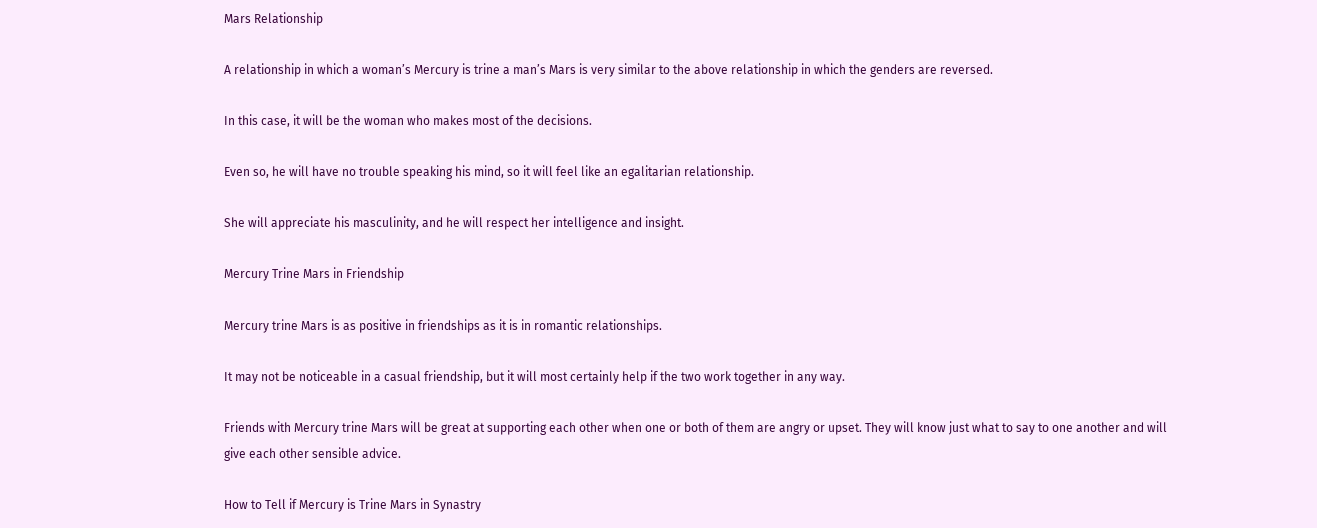Mars Relationship

A relationship in which a woman’s Mercury is trine a man’s Mars is very similar to the above relationship in which the genders are reversed.

In this case, it will be the woman who makes most of the decisions.

Even so, he will have no trouble speaking his mind, so it will feel like an egalitarian relationship.

She will appreciate his masculinity, and he will respect her intelligence and insight.

Mercury Trine Mars in Friendship

Mercury trine Mars is as positive in friendships as it is in romantic relationships.

It may not be noticeable in a casual friendship, but it will most certainly help if the two work together in any way.

Friends with Mercury trine Mars will be great at supporting each other when one or both of them are angry or upset. They will know just what to say to one another and will give each other sensible advice.

How to Tell if Mercury is Trine Mars in Synastry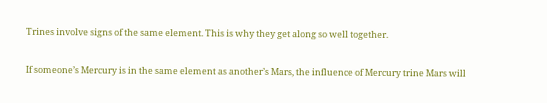Trines involve signs of the same element. This is why they get along so well together.

If someone’s Mercury is in the same element as another’s Mars, the influence of Mercury trine Mars will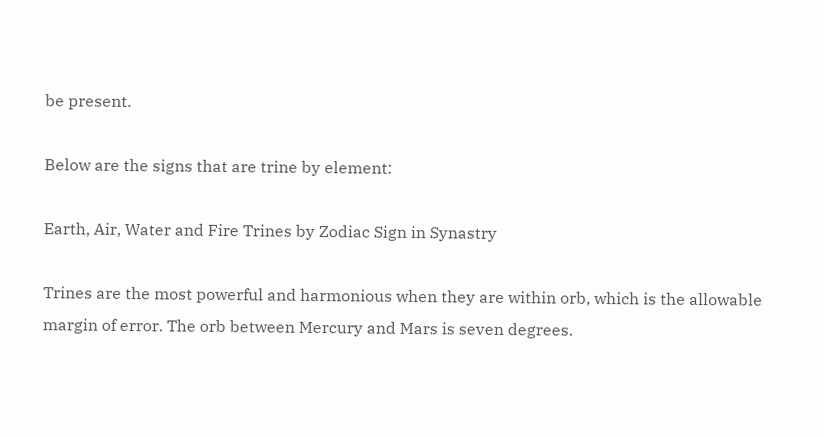be present.

Below are the signs that are trine by element:

Earth, Air, Water and Fire Trines by Zodiac Sign in Synastry

Trines are the most powerful and harmonious when they are within orb, which is the allowable margin of error. The orb between Mercury and Mars is seven degrees.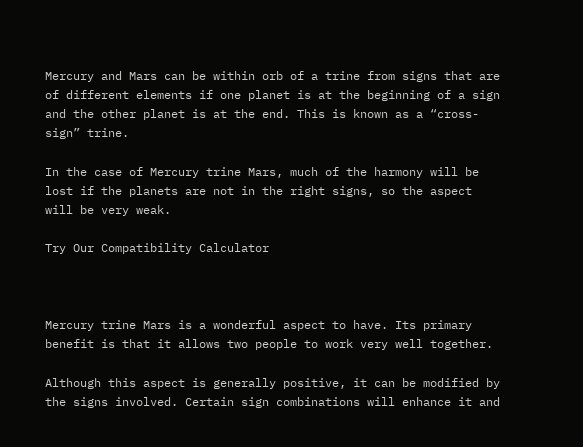Mercury and Mars can be within orb of a trine from signs that are of different elements if one planet is at the beginning of a sign and the other planet is at the end. This is known as a “cross-sign” trine.

In the case of Mercury trine Mars, much of the harmony will be lost if the planets are not in the right signs, so the aspect will be very weak.

Try Our Compatibility Calculator



Mercury trine Mars is a wonderful aspect to have. Its primary benefit is that it allows two people to work very well together.

Although this aspect is generally positive, it can be modified by the signs involved. Certain sign combinations will enhance it and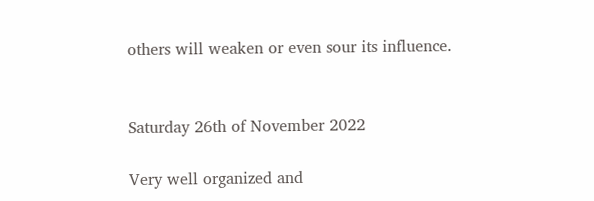others will weaken or even sour its influence.


Saturday 26th of November 2022

Very well organized and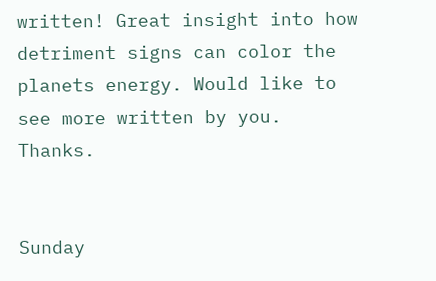written! Great insight into how detriment signs can color the planets energy. Would like to see more written by you. Thanks.


Sunday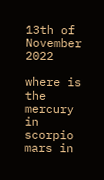13th of November 2022

where is the mercury in scorpio mars in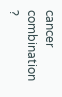cancer combination ?